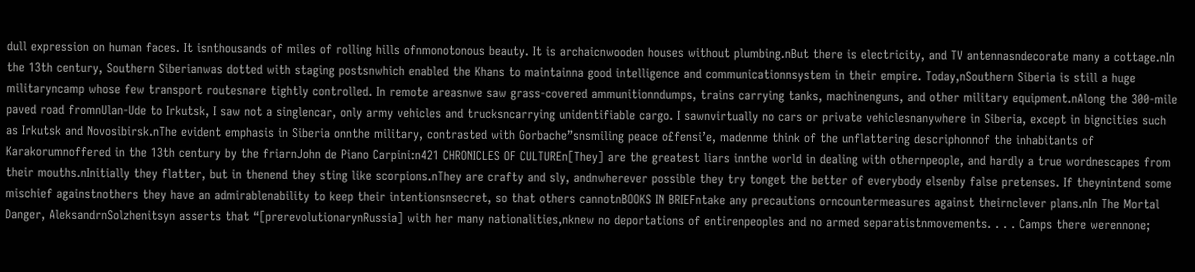dull expression on human faces. It isnthousands of miles of rolling hills ofnmonotonous beauty. It is archaicnwooden houses without plumbing.nBut there is electricity, and TV antennasndecorate many a cottage.nIn the 13th century, Southern Siberianwas dotted with staging postsnwhich enabled the Khans to maintainna good intelligence and communicationnsystem in their empire. Today,nSouthern Siberia is still a huge militaryncamp whose few transport routesnare tightly controlled. In remote areasnwe saw grass-covered ammunitionndumps, trains carrying tanks, machinenguns, and other military equipment.nAlong the 300-mile paved road fromnUlan-Ude to Irkutsk, I saw not a singlencar, only army vehicles and trucksncarrying unidentifiable cargo. I sawnvirtually no cars or private vehiclesnanywhere in Siberia, except in bigncities such as Irkutsk and Novosibirsk.nThe evident emphasis in Siberia onnthe military, contrasted with Gorbache”snsmiling peace o£fensi’e, madenme think of the unflattering descriphonnof the inhabitants of Karakorumnoffered in the 13th century by the friarnJohn de Piano Carpini:n421 CHRONICLES OF CULTUREn[They] are the greatest liars innthe world in dealing with othernpeople, and hardly a true wordnescapes from their mouths.nInitially they flatter, but in thenend they sting like scorpions.nThey are crafty and sly, andnwherever possible they try tonget the better of everybody elsenby false pretenses. If theynintend some mischief againstnothers they have an admirablenability to keep their intentionsnsecret, so that others cannotnBOOKS IN BRIEFntake any precautions orncountermeasures against theirnclever plans.nIn The Mortal Danger, AleksandrnSolzhenitsyn asserts that “[prerevolutionarynRussia] with her many nationalities,nknew no deportations of entirenpeoples and no armed separatistnmovements. . . . Camps there werennone;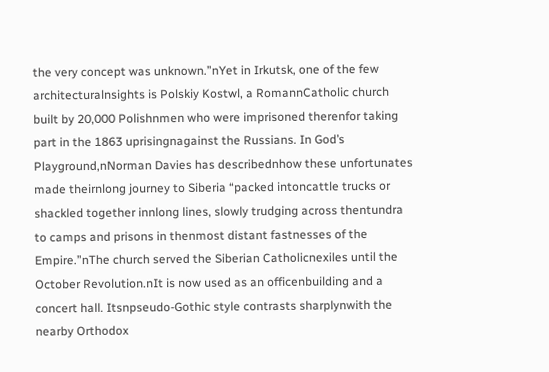the very concept was unknown.”nYet in Irkutsk, one of the few architecturalnsights is Polskiy Kostwl, a RomannCatholic church built by 20,000 Polishnmen who were imprisoned therenfor taking part in the 1863 uprisingnagainst the Russians. In God’s Playground,nNorman Davies has describednhow these unfortunates made theirnlong journey to Siberia “packed intoncattle trucks or shackled together innlong lines, slowly trudging across thentundra to camps and prisons in thenmost distant fastnesses of the Empire.”nThe church served the Siberian Catholicnexiles until the October Revolution.nIt is now used as an officenbuilding and a concert hall. Itsnpseudo-Gothic style contrasts sharplynwith the nearby Orthodox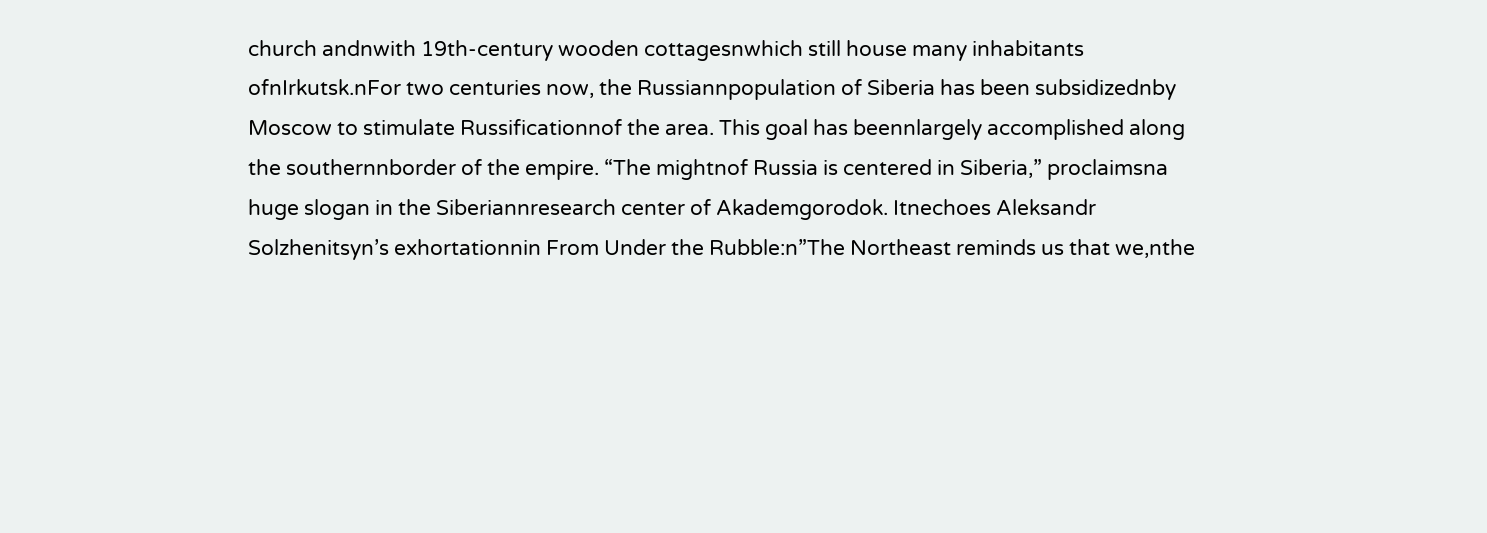church andnwith 19th-century wooden cottagesnwhich still house many inhabitants ofnIrkutsk.nFor two centuries now, the Russiannpopulation of Siberia has been subsidizednby Moscow to stimulate Russificationnof the area. This goal has beennlargely accomplished along the southernnborder of the empire. “The mightnof Russia is centered in Siberia,” proclaimsna huge slogan in the Siberiannresearch center of Akademgorodok. Itnechoes Aleksandr Solzhenitsyn’s exhortationnin From Under the Rubble:n”The Northeast reminds us that we,nthe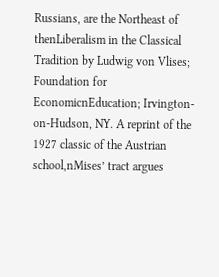Russians, are the Northeast of thenLiberalism in the Classical Tradition by Ludwig von Vlises; Foundation for EconomicnEducation; Irvington-on-Hudson, NY. A reprint of the 1927 classic of the Austrian school,nMises’ tract argues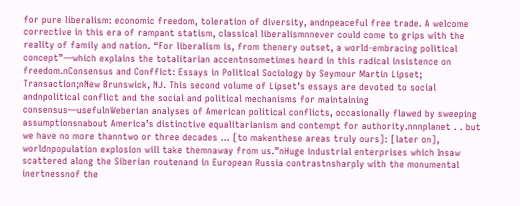for pure liberalism: economic freedom, toleration of diversity, andnpeaceful free trade. A welcome corrective in this era of rampant statism, classical liberalismnnever could come to grips with the reality of family and nation. “For liberalism is, from thenery outset, a world-embracing political concept”—which explains the totalitarian accentnsometimes heard in this radical insistence on freedom.nConsensus and Conffict: Essays in Political Sociology by Seymour Martin Lipset; Transaction;nNew Brunswick, NJ. This second volume of Lipset’s essays are devoted to social andnpolitical conflict and the social and political mechanisms for maintaining consensus—usefulnWeberian analyses of American political conflicts, occasionally flawed by sweeping assumptionsnabout America’s distinctive equalitarianism and contempt for authority.nnnplanet . . but we have no more thanntwo or three decades … [to makenthese areas truly ours]: [later on], worldnpopulation explosion will take themnaway from us.”nHuge industrial enterprises which Insaw scattered along the Siberian routenand in European Russia contrastnsharply with the monumental inertnessnof the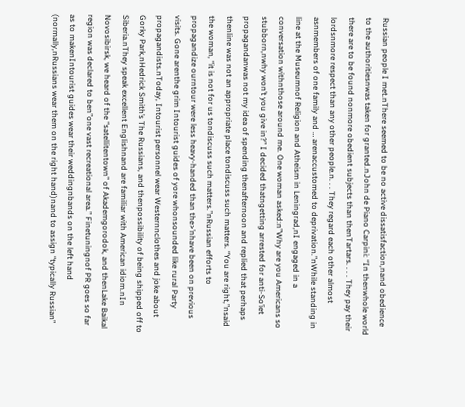Russian people I met.nThere seemed to be no active dissatisfaction,nand obedience to the authoritiesnwas taken for granted.nJohn de Piano Carpini: “In thenwhole world there are to be found nonmore obedient subjects than thenTartars. . . . They pay their lordsnmore respect than any other people.n. . . They regard each other almost asnmembers of one family and … arenaccustomed to deprivation.”nWhile standing in line at the Museumnof Religion and Atheism in Leningrad,nI engaged in a conversation withnthose around me. One woman asked:n”Why are you Americans so stubborn,nwhy won’t you give in?” I decided thatngetting arrested for anti-So’iet propagandanwas not my idea of spending thenafternoon and replied that perhaps thenline was not an appropriate place tondiscuss such matters. “You are right,”nsaid the woman, “it is not for us tondiscuss such matters.”nRussian efforts to propagandize ourntour were less heavy-handed than the>’nhave been on previous visits. Gone arenthe grim Intourist guides of yore whonsounded like rural Party propagandists.nToday, Intourist personnel wear Westernnclothes and joke about Gorky Park,nHedrick Smith’s The Russians, and thenpossibility of being shipped off to Siberia.nThey speak excellent Englishnand are familiar with American idiom.nIn Novosibirsk, we heard of the “satellitentown” of Akademgorodok, and thenLake Baikal region was declared to ben”one vast recreational area.” Finetuningnof PR goes so far as to makenIntourist guides wear their weddingnbands on the left hand (normally,nRussians wear them on the right hand)nand to assign “typically Russian”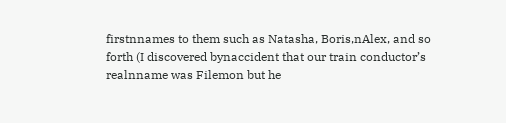firstnnames to them such as Natasha, Boris,nAlex, and so forth (I discovered bynaccident that our train conductor’s realnname was Filemon but he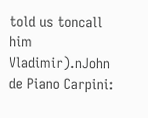told us toncall him Vladimir).nJohn de Piano Carpini: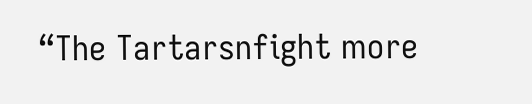“The Tartarsnfight more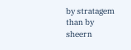by stratagem than by sheern